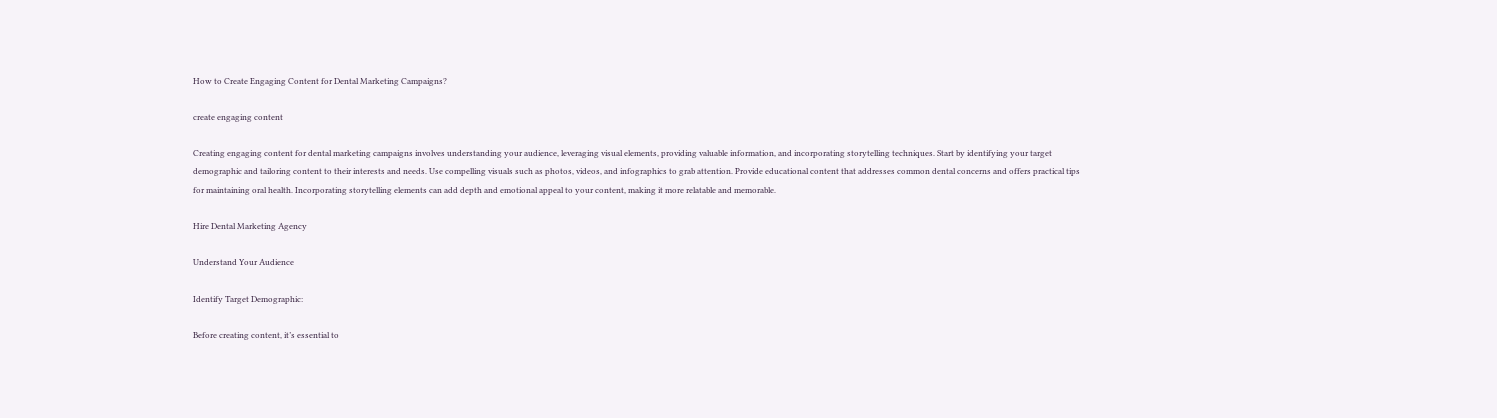How to Create Engaging Content for Dental Marketing Campaigns?

create engaging content

Creating engaging content for dental marketing campaigns involves understanding your audience, leveraging visual elements, providing valuable information, and incorporating storytelling techniques. Start by identifying your target demographic and tailoring content to their interests and needs. Use compelling visuals such as photos, videos, and infographics to grab attention. Provide educational content that addresses common dental concerns and offers practical tips for maintaining oral health. Incorporating storytelling elements can add depth and emotional appeal to your content, making it more relatable and memorable.

Hire Dental Marketing Agency

Understand Your Audience

Identify Target Demographic:

Before creating content, it’s essential to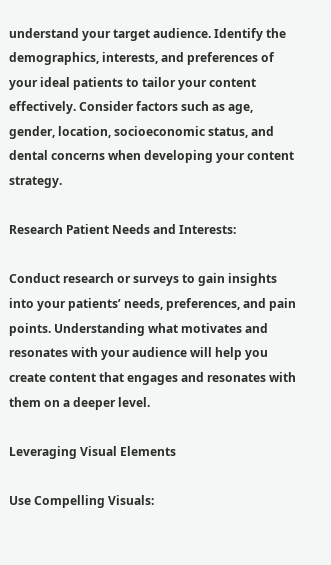understand your target audience. Identify the demographics, interests, and preferences of your ideal patients to tailor your content effectively. Consider factors such as age, gender, location, socioeconomic status, and dental concerns when developing your content strategy.

Research Patient Needs and Interests:

Conduct research or surveys to gain insights into your patients’ needs, preferences, and pain points. Understanding what motivates and resonates with your audience will help you create content that engages and resonates with them on a deeper level.

Leveraging Visual Elements

Use Compelling Visuals: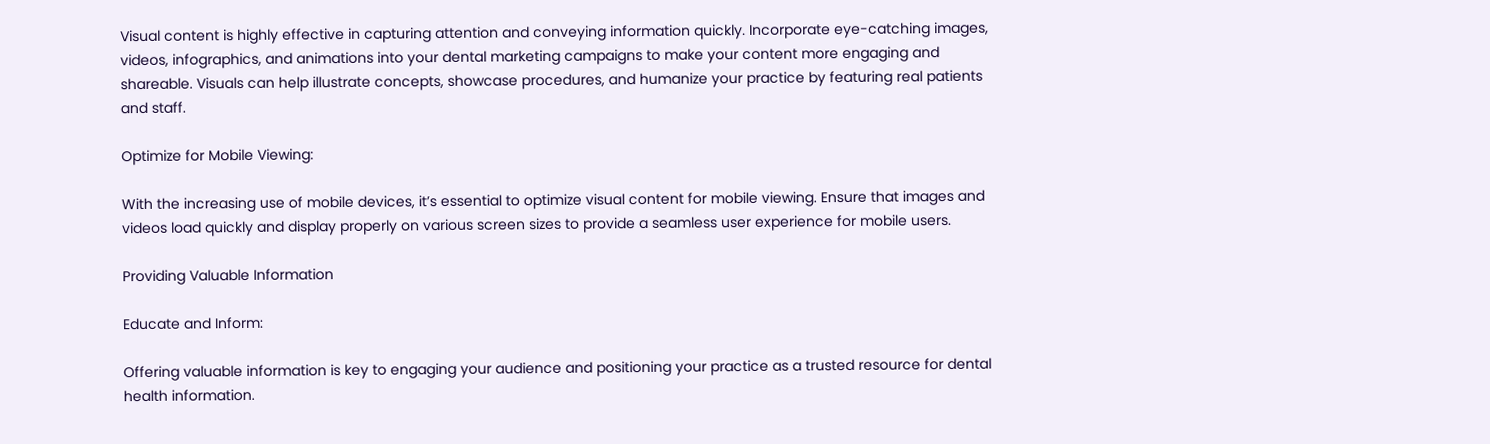Visual content is highly effective in capturing attention and conveying information quickly. Incorporate eye-catching images, videos, infographics, and animations into your dental marketing campaigns to make your content more engaging and shareable. Visuals can help illustrate concepts, showcase procedures, and humanize your practice by featuring real patients and staff.

Optimize for Mobile Viewing:

With the increasing use of mobile devices, it’s essential to optimize visual content for mobile viewing. Ensure that images and videos load quickly and display properly on various screen sizes to provide a seamless user experience for mobile users.

Providing Valuable Information

Educate and Inform:

Offering valuable information is key to engaging your audience and positioning your practice as a trusted resource for dental health information.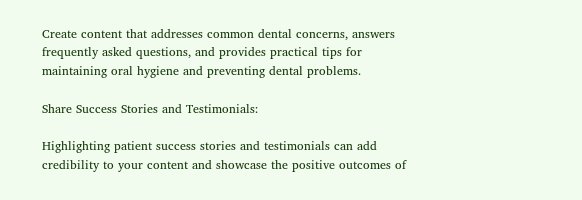Create content that addresses common dental concerns, answers frequently asked questions, and provides practical tips for maintaining oral hygiene and preventing dental problems.

Share Success Stories and Testimonials:

Highlighting patient success stories and testimonials can add credibility to your content and showcase the positive outcomes of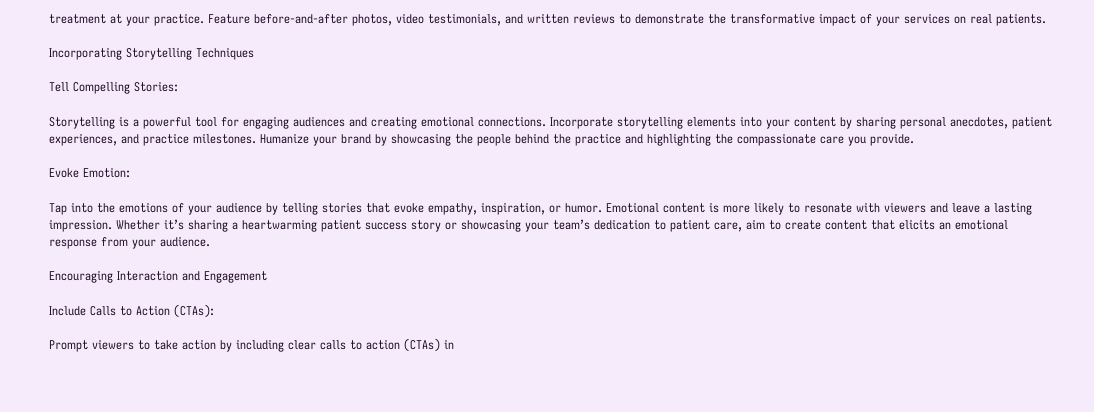treatment at your practice. Feature before-and-after photos, video testimonials, and written reviews to demonstrate the transformative impact of your services on real patients.

Incorporating Storytelling Techniques

Tell Compelling Stories:

Storytelling is a powerful tool for engaging audiences and creating emotional connections. Incorporate storytelling elements into your content by sharing personal anecdotes, patient experiences, and practice milestones. Humanize your brand by showcasing the people behind the practice and highlighting the compassionate care you provide.

Evoke Emotion:

Tap into the emotions of your audience by telling stories that evoke empathy, inspiration, or humor. Emotional content is more likely to resonate with viewers and leave a lasting impression. Whether it’s sharing a heartwarming patient success story or showcasing your team’s dedication to patient care, aim to create content that elicits an emotional response from your audience.

Encouraging Interaction and Engagement

Include Calls to Action (CTAs):

Prompt viewers to take action by including clear calls to action (CTAs) in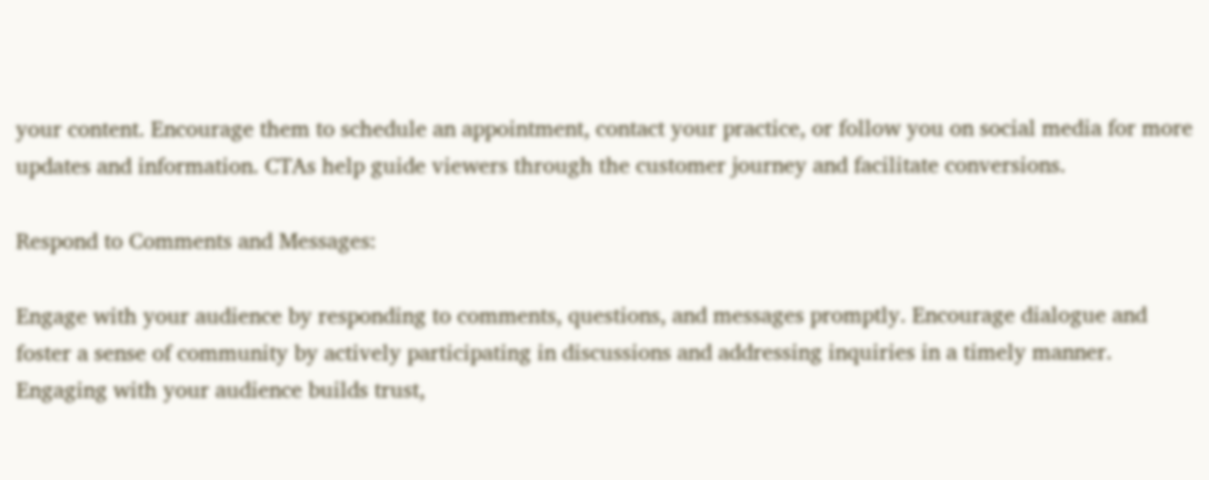your content. Encourage them to schedule an appointment, contact your practice, or follow you on social media for more updates and information. CTAs help guide viewers through the customer journey and facilitate conversions.

Respond to Comments and Messages:

Engage with your audience by responding to comments, questions, and messages promptly. Encourage dialogue and foster a sense of community by actively participating in discussions and addressing inquiries in a timely manner. Engaging with your audience builds trust,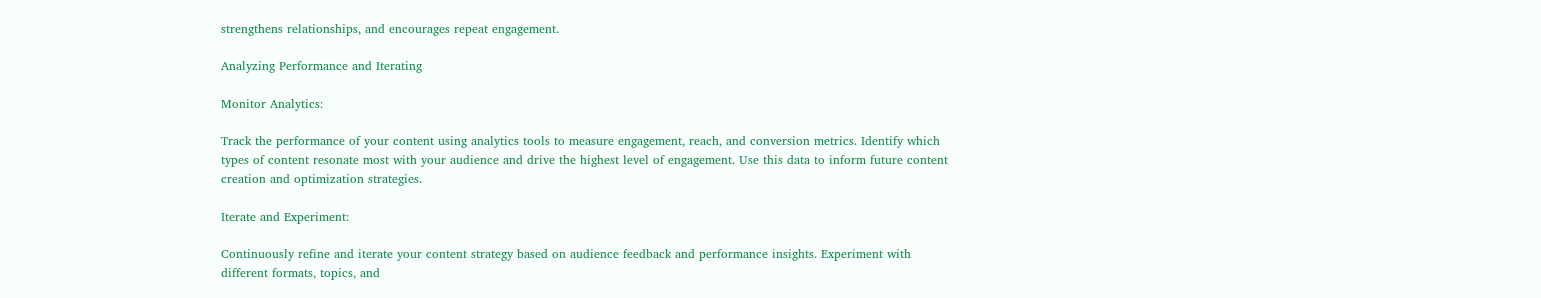strengthens relationships, and encourages repeat engagement.

Analyzing Performance and Iterating

Monitor Analytics:

Track the performance of your content using analytics tools to measure engagement, reach, and conversion metrics. Identify which types of content resonate most with your audience and drive the highest level of engagement. Use this data to inform future content creation and optimization strategies.

Iterate and Experiment:

Continuously refine and iterate your content strategy based on audience feedback and performance insights. Experiment with different formats, topics, and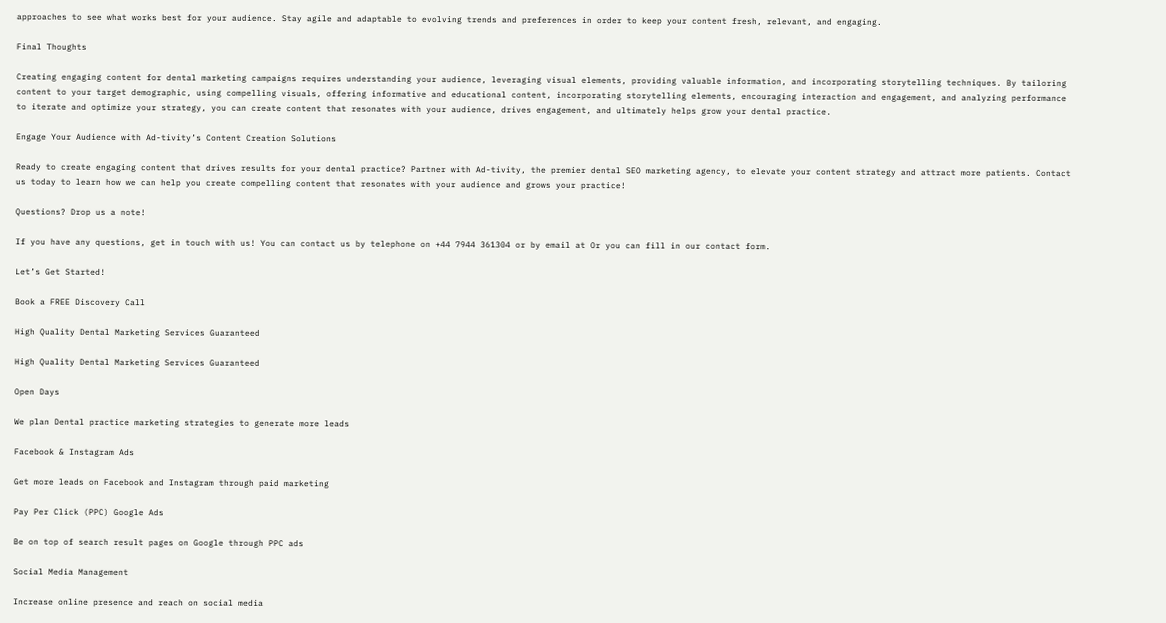approaches to see what works best for your audience. Stay agile and adaptable to evolving trends and preferences in order to keep your content fresh, relevant, and engaging.

Final Thoughts

Creating engaging content for dental marketing campaigns requires understanding your audience, leveraging visual elements, providing valuable information, and incorporating storytelling techniques. By tailoring content to your target demographic, using compelling visuals, offering informative and educational content, incorporating storytelling elements, encouraging interaction and engagement, and analyzing performance to iterate and optimize your strategy, you can create content that resonates with your audience, drives engagement, and ultimately helps grow your dental practice.

Engage Your Audience with Ad-tivity’s Content Creation Solutions

Ready to create engaging content that drives results for your dental practice? Partner with Ad-tivity, the premier dental SEO marketing agency, to elevate your content strategy and attract more patients. Contact us today to learn how we can help you create compelling content that resonates with your audience and grows your practice!

Questions? Drop us a note!

If you have any questions, get in touch with us! You can contact us by telephone on +44 7944 361304 or by email at Or you can fill in our contact form.

Let’s Get Started!

Book a FREE Discovery Call

High Quality Dental Marketing Services Guaranteed

High Quality Dental Marketing Services Guaranteed

Open Days

We plan Dental practice marketing strategies to generate more leads

Facebook & Instagram Ads

Get more leads on Facebook and Instagram through paid marketing

Pay Per Click (PPC) Google Ads

Be on top of search result pages on Google through PPC ads

Social Media Management

Increase online presence and reach on social media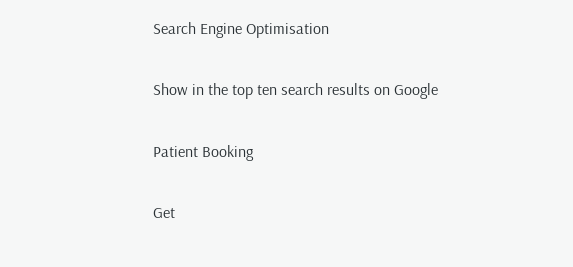Search Engine Optimisation

Show in the top ten search results on Google

Patient Booking

Get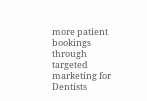more patient bookings through targeted marketing for Dentists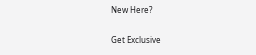New Here?

Get Exclusive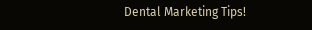Dental Marketing Tips!